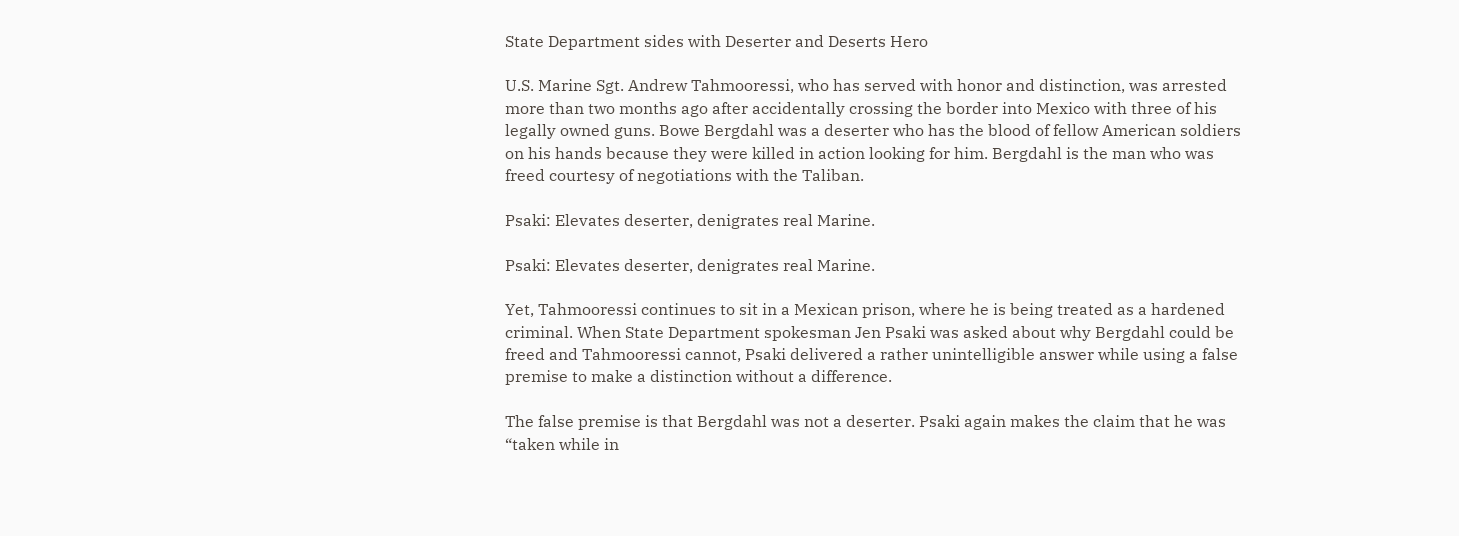State Department sides with Deserter and Deserts Hero

U.S. Marine Sgt. Andrew Tahmooressi, who has served with honor and distinction, was arrested more than two months ago after accidentally crossing the border into Mexico with three of his legally owned guns. Bowe Bergdahl was a deserter who has the blood of fellow American soldiers on his hands because they were killed in action looking for him. Bergdahl is the man who was freed courtesy of negotiations with the Taliban.

Psaki: Elevates deserter, denigrates real Marine.

Psaki: Elevates deserter, denigrates real Marine.

Yet, Tahmooressi continues to sit in a Mexican prison, where he is being treated as a hardened criminal. When State Department spokesman Jen Psaki was asked about why Bergdahl could be freed and Tahmooressi cannot, Psaki delivered a rather unintelligible answer while using a false premise to make a distinction without a difference.

The false premise is that Bergdahl was not a deserter. Psaki again makes the claim that he was “taken while in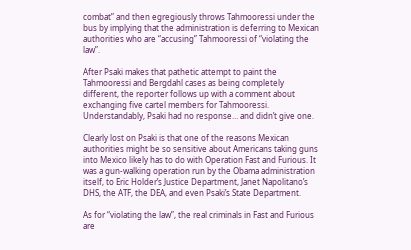combat” and then egregiously throws Tahmooressi under the bus by implying that the administration is deferring to Mexican authorities who are “accusing” Tahmooressi of “violating the law”.

After Psaki makes that pathetic attempt to paint the Tahmooressi and Bergdahl cases as being completely different, the reporter follows up with a comment about exchanging five cartel members for Tahmooressi. Understandably, Psaki had no response… and didn’t give one.

Clearly lost on Psaki is that one of the reasons Mexican authorities might be so sensitive about Americans taking guns into Mexico likely has to do with Operation Fast and Furious. It was a gun-walking operation run by the Obama administration itself, to Eric Holder’s Justice Department, Janet Napolitano’s DHS, the ATF, the DEA, and even Psaki’s State Department.

As for “violating the law”, the real criminals in Fast and Furious are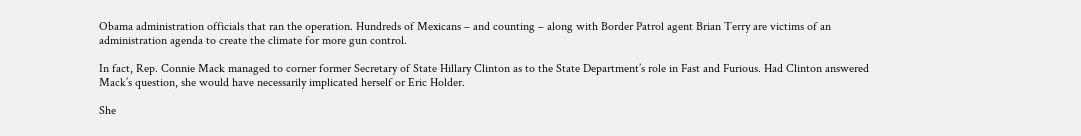Obama administration officials that ran the operation. Hundreds of Mexicans – and counting – along with Border Patrol agent Brian Terry are victims of an administration agenda to create the climate for more gun control.

In fact, Rep. Connie Mack managed to corner former Secretary of State Hillary Clinton as to the State Department’s role in Fast and Furious. Had Clinton answered Mack’s question, she would have necessarily implicated herself or Eric Holder.

She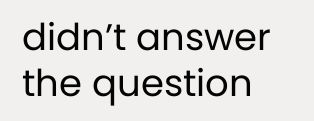didn’t answer the question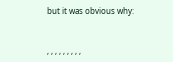but it was obvious why:


, , , , , , , , ,